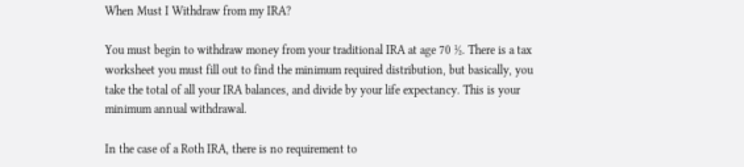When Must I Withdraw from my IRA?

You must begin to withdraw money from your traditional IRA at age 70 ½. There is a tax worksheet you must fill out to find the minimum required distribution, but basically, you take the total of all your IRA balances, and divide by your life expectancy. This is your minimum annual withdrawal.

In the case of a Roth IRA, there is no requirement to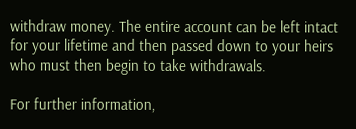withdraw money. The entire account can be left intact for your lifetime and then passed down to your heirs who must then begin to take withdrawals.

For further information,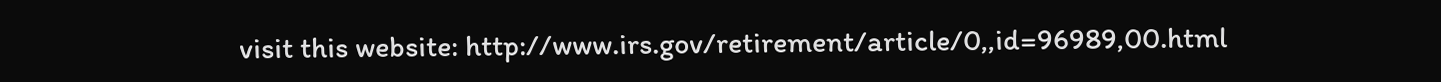visit this website: http://www.irs.gov/retirement/article/0,,id=96989,00.html